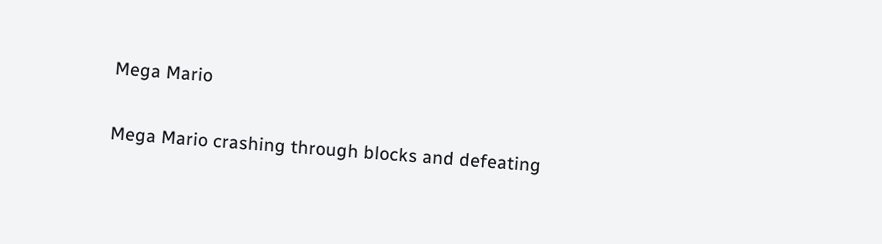Mega Mario

Mega Mario crashing through blocks and defeating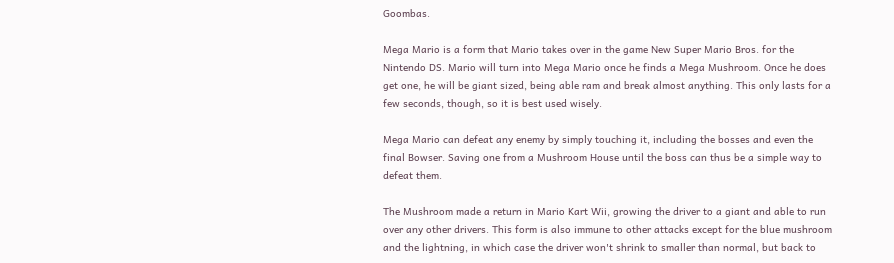Goombas.

Mega Mario is a form that Mario takes over in the game New Super Mario Bros. for the Nintendo DS. Mario will turn into Mega Mario once he finds a Mega Mushroom. Once he does get one, he will be giant sized, being able ram and break almost anything. This only lasts for a few seconds, though, so it is best used wisely.

Mega Mario can defeat any enemy by simply touching it, including the bosses and even the final Bowser. Saving one from a Mushroom House until the boss can thus be a simple way to defeat them.

The Mushroom made a return in Mario Kart Wii, growing the driver to a giant and able to run over any other drivers. This form is also immune to other attacks except for the blue mushroom and the lightning, in which case the driver won't shrink to smaller than normal, but back to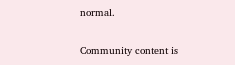normal.

Community content is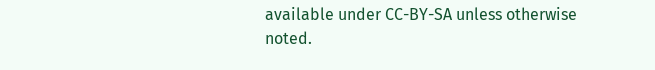available under CC-BY-SA unless otherwise noted.